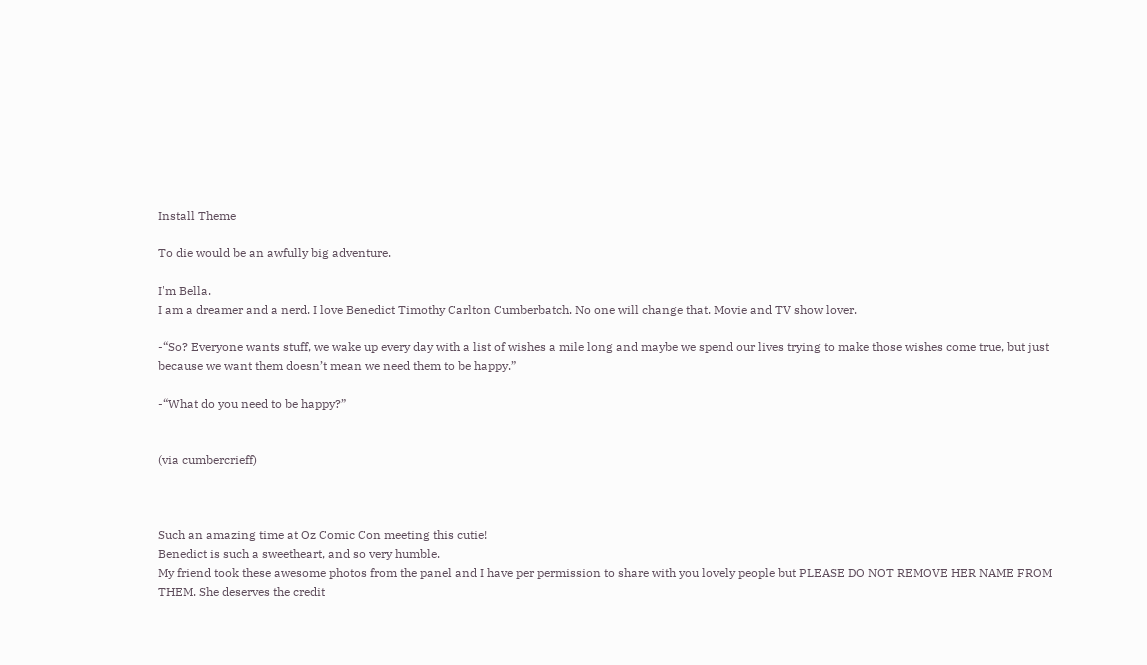Install Theme

To die would be an awfully big adventure.

I'm Bella.
I am a dreamer and a nerd. I love Benedict Timothy Carlton Cumberbatch. No one will change that. Movie and TV show lover.

-“So? Everyone wants stuff, we wake up every day with a list of wishes a mile long and maybe we spend our lives trying to make those wishes come true, but just because we want them doesn’t mean we need them to be happy.”

-“What do you need to be happy?”


(via cumbercrieff)



Such an amazing time at Oz Comic Con meeting this cutie!
Benedict is such a sweetheart, and so very humble.
My friend took these awesome photos from the panel and I have per permission to share with you lovely people but PLEASE DO NOT REMOVE HER NAME FROM THEM. She deserves the credit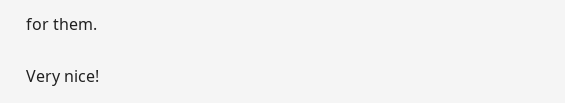for them.

Very nice!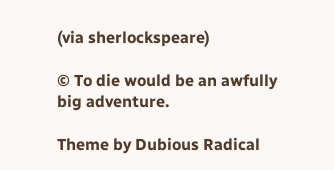(via sherlockspeare)

© To die would be an awfully big adventure.

Theme by Dubious Radical